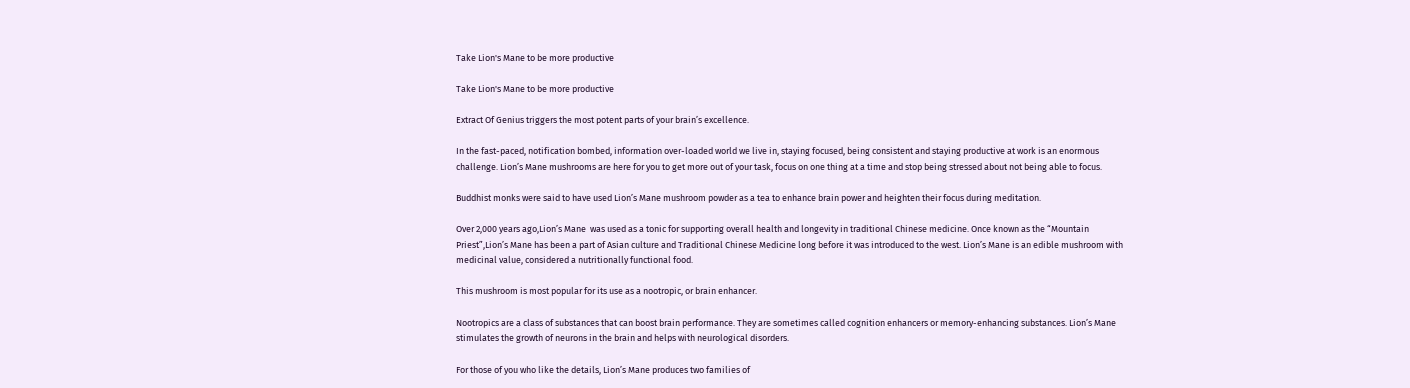Take Lion's Mane to be more productive

Take Lion's Mane to be more productive

Extract Of Genius triggers the most potent parts of your brain’s excellence.

In the fast-paced, notification bombed, information over-loaded world we live in, staying focused, being consistent and staying productive at work is an enormous challenge. Lion’s Mane mushrooms are here for you to get more out of your task, focus on one thing at a time and stop being stressed about not being able to focus.

Buddhist monks were said to have used Lion’s Mane mushroom powder as a tea to enhance brain power and heighten their focus during meditation.

Over 2,000 years ago,Lion’s Mane  was used as a tonic for supporting overall health and longevity in traditional Chinese medicine. Once known as the “Mountain Priest”,Lion’s Mane has been a part of Asian culture and Traditional Chinese Medicine long before it was introduced to the west. Lion’s Mane is an edible mushroom with medicinal value, considered a nutritionally functional food.

This mushroom is most popular for its use as a nootropic, or brain enhancer.

Nootropics are a class of substances that can boost brain performance. They are sometimes called cognition enhancers or memory-enhancing substances. Lion’s Mane stimulates the growth of neurons in the brain and helps with neurological disorders.

For those of you who like the details, Lion’s Mane produces two families of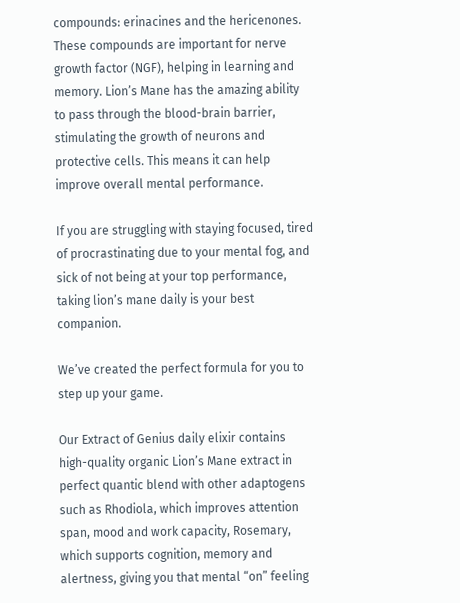compounds: erinacines and the hericenones. These compounds are important for nerve growth factor (NGF), helping in learning and memory. Lion’s Mane has the amazing ability to pass through the blood-brain barrier, stimulating the growth of neurons and protective cells. This means it can help improve overall mental performance.

If you are struggling with staying focused, tired of procrastinating due to your mental fog, and sick of not being at your top performance, taking lion’s mane daily is your best companion.

We’ve created the perfect formula for you to step up your game.

Our Extract of Genius daily elixir contains high-quality organic Lion’s Mane extract in perfect quantic blend with other adaptogens such as Rhodiola, which improves attention span, mood and work capacity, Rosemary, which supports cognition, memory and alertness, giving you that mental “on” feeling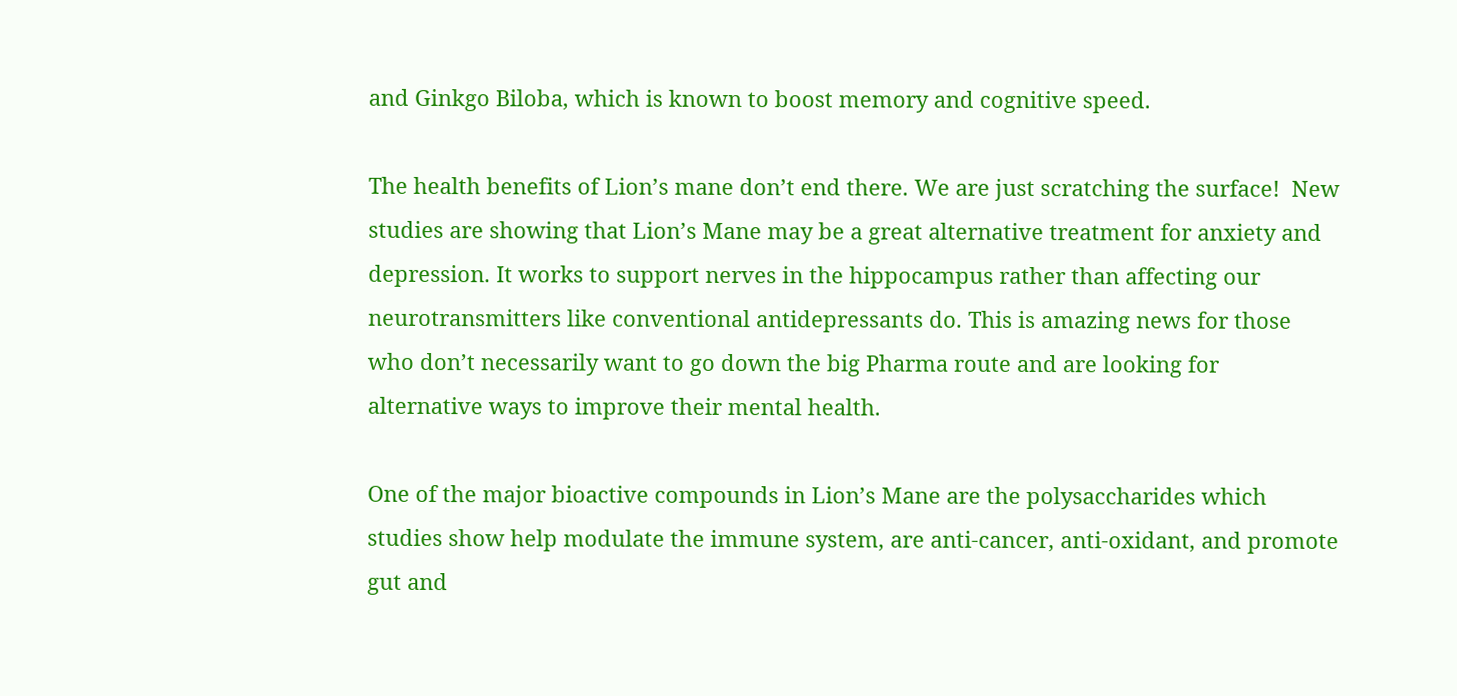and Ginkgo Biloba, which is known to boost memory and cognitive speed.

The health benefits of Lion’s mane don’t end there. We are just scratching the surface!  New studies are showing that Lion’s Mane may be a great alternative treatment for anxiety and depression. It works to support nerves in the hippocampus rather than affecting our neurotransmitters like conventional antidepressants do. This is amazing news for those who don’t necessarily want to go down the big Pharma route and are looking for alternative ways to improve their mental health.

One of the major bioactive compounds in Lion’s Mane are the polysaccharides which studies show help modulate the immune system, are anti-cancer, anti-oxidant, and promote gut and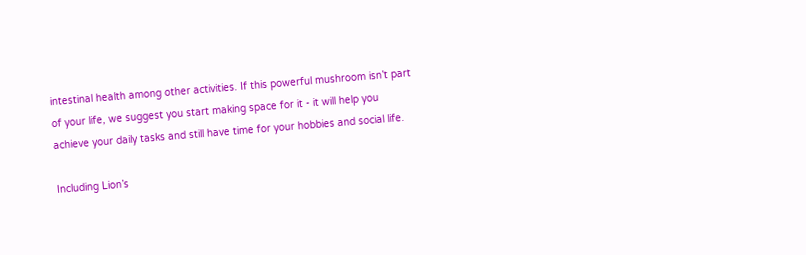intestinal health among other activities. If this powerful mushroom isn’t part of your life, we suggest you start making space for it - it will help you achieve your daily tasks and still have time for your hobbies and social life.

Including Lion’s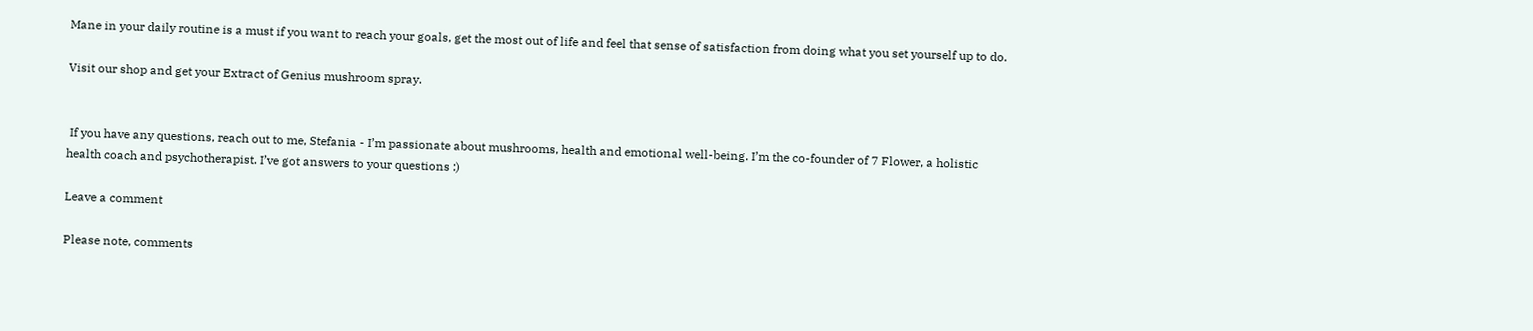Mane in your daily routine is a must if you want to reach your goals, get the most out of life and feel that sense of satisfaction from doing what you set yourself up to do.

Visit our shop and get your Extract of Genius mushroom spray.


 If you have any questions, reach out to me, Stefania - I’m passionate about mushrooms, health and emotional well-being. I’m the co-founder of 7 Flower, a holistic health coach and psychotherapist. I’ve got answers to your questions :)

Leave a comment

Please note, comments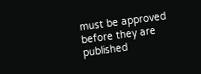must be approved before they are published